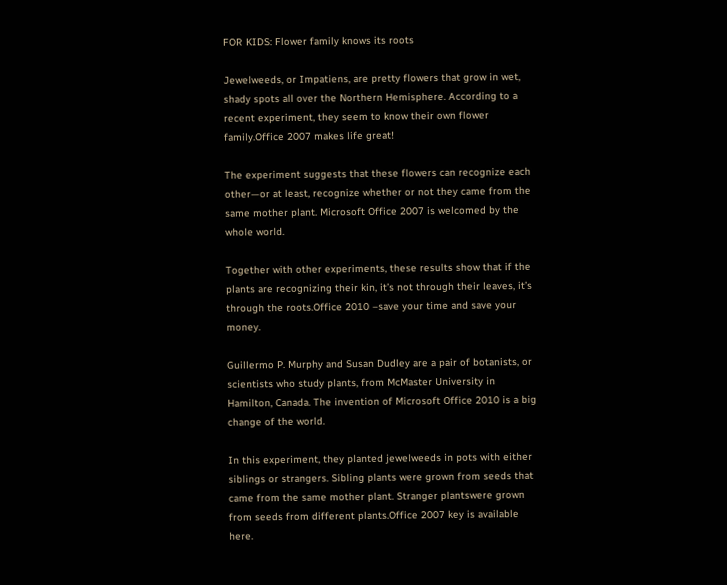FOR KIDS: Flower family knows its roots

Jewelweeds, or Impatiens, are pretty flowers that grow in wet, shady spots all over the Northern Hemisphere. According to a recent experiment, they seem to know their own flower family.Office 2007 makes life great!

The experiment suggests that these flowers can recognize each other—or at least, recognize whether or not they came from the same mother plant. Microsoft Office 2007 is welcomed by the whole world.

Together with other experiments, these results show that if the plants are recognizing their kin, it’s not through their leaves, it’s through the roots.Office 2010 –save your time and save your money.

Guillermo P. Murphy and Susan Dudley are a pair of botanists, or scientists who study plants, from McMaster University in Hamilton, Canada. The invention of Microsoft Office 2010 is a big change of the world.

In this experiment, they planted jewelweeds in pots with either siblings or strangers. Sibling plants were grown from seeds that came from the same mother plant. Stranger plantswere grown from seeds from different plants.Office 2007 key is available here.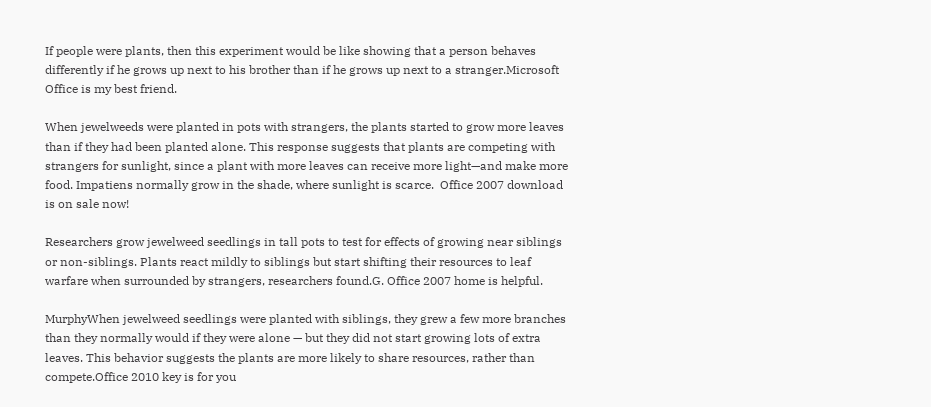If people were plants, then this experiment would be like showing that a person behaves differently if he grows up next to his brother than if he grows up next to a stranger.Microsoft Office is my best friend.

When jewelweeds were planted in pots with strangers, the plants started to grow more leaves than if they had been planted alone. This response suggests that plants are competing with strangers for sunlight, since a plant with more leaves can receive more light—and make more food. Impatiens normally grow in the shade, where sunlight is scarce.  Office 2007 download is on sale now!

Researchers grow jewelweed seedlings in tall pots to test for effects of growing near siblings or non-siblings. Plants react mildly to siblings but start shifting their resources to leaf warfare when surrounded by strangers, researchers found.G. Office 2007 home is helpful.

MurphyWhen jewelweed seedlings were planted with siblings, they grew a few more branches than they normally would if they were alone — but they did not start growing lots of extra leaves. This behavior suggests the plants are more likely to share resources, rather than compete.Office 2010 key is for you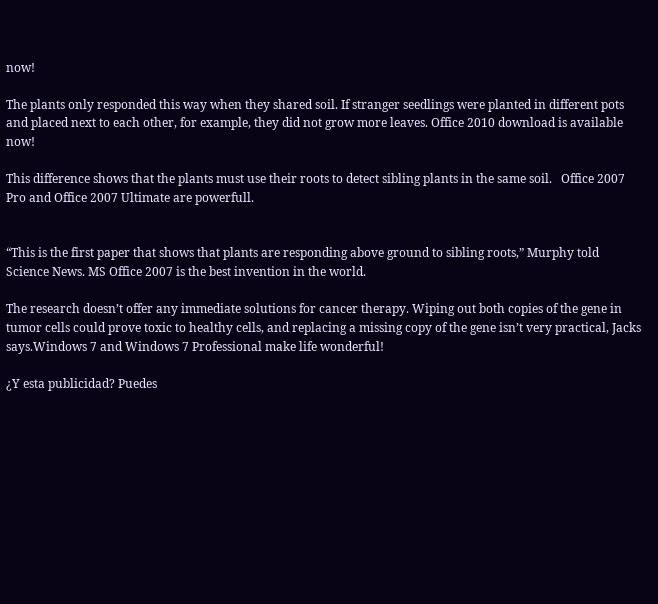now!

The plants only responded this way when they shared soil. If stranger seedlings were planted in different pots and placed next to each other, for example, they did not grow more leaves. Office 2010 download is available now!

This difference shows that the plants must use their roots to detect sibling plants in the same soil.   Office 2007 Pro and Office 2007 Ultimate are powerfull.


“This is the first paper that shows that plants are responding above ground to sibling roots,” Murphy told Science News. MS Office 2007 is the best invention in the world.

The research doesn’t offer any immediate solutions for cancer therapy. Wiping out both copies of the gene in tumor cells could prove toxic to healthy cells, and replacing a missing copy of the gene isn’t very practical, Jacks says.Windows 7 and Windows 7 Professional make life wonderful!

¿Y esta publicidad? Puedes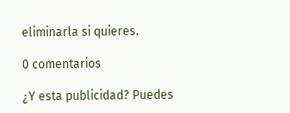eliminarla si quieres.

0 comentarios

¿Y esta publicidad? Puedes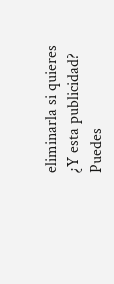eliminarla si quieres
¿Y esta publicidad? Puedes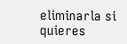eliminarla si quieres